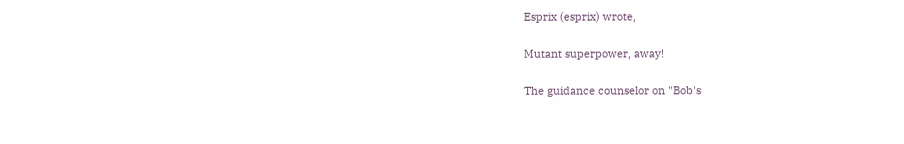Esprix (esprix) wrote,

Mutant superpower, away!

The guidance counselor on "Bob's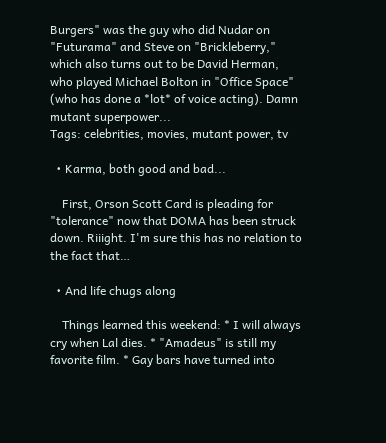Burgers" was the guy who did Nudar on "Futurama" and Steve on "Brickleberry," which also turns out to be David Herman, who played Michael Bolton in "Office Space" (who has done a *lot* of voice acting). Damn mutant superpower...
Tags: celebrities, movies, mutant power, tv

  • Karma, both good and bad...

    First, Orson Scott Card is pleading for "tolerance" now that DOMA has been struck down. Riiight. I'm sure this has no relation to the fact that…

  • And life chugs along

    Things learned this weekend: * I will always cry when Lal dies. * "Amadeus" is still my favorite film. * Gay bars have turned into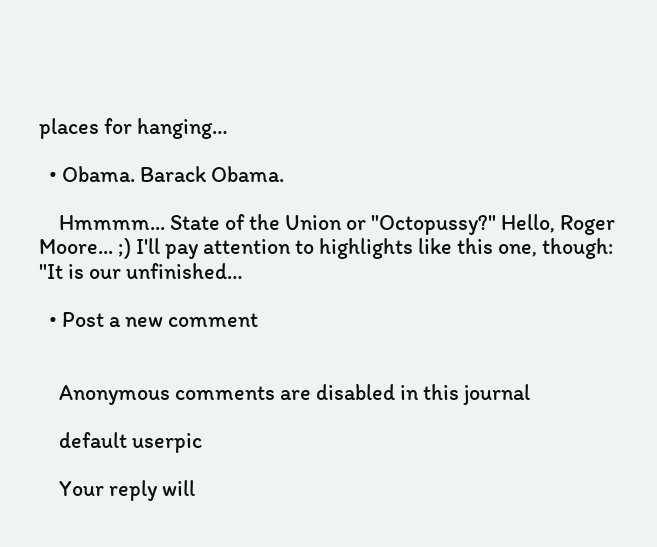places for hanging…

  • Obama. Barack Obama.

    Hmmmm... State of the Union or "Octopussy?" Hello, Roger Moore... ;) I'll pay attention to highlights like this one, though: "It is our unfinished…

  • Post a new comment


    Anonymous comments are disabled in this journal

    default userpic

    Your reply will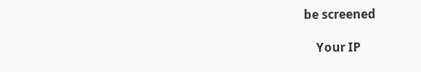be screened

    Your IP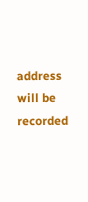address will be recorded